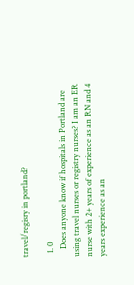travel/regisry in portland?

  1. 0
    Does anyone know if hospitals in Portland are using travel nurses or registry nurses? I am an ER nurse with 2+ years of experience as an RN and 4 years experience as an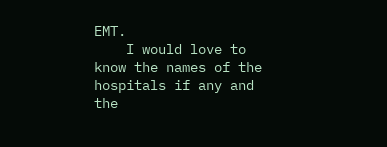EMT.
    I would love to know the names of the hospitals if any and the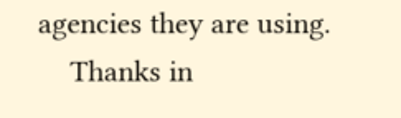agencies they are using.
    Thanks in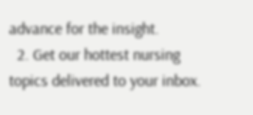advance for the insight.
  2. Get our hottest nursing topics delivered to your inbox.